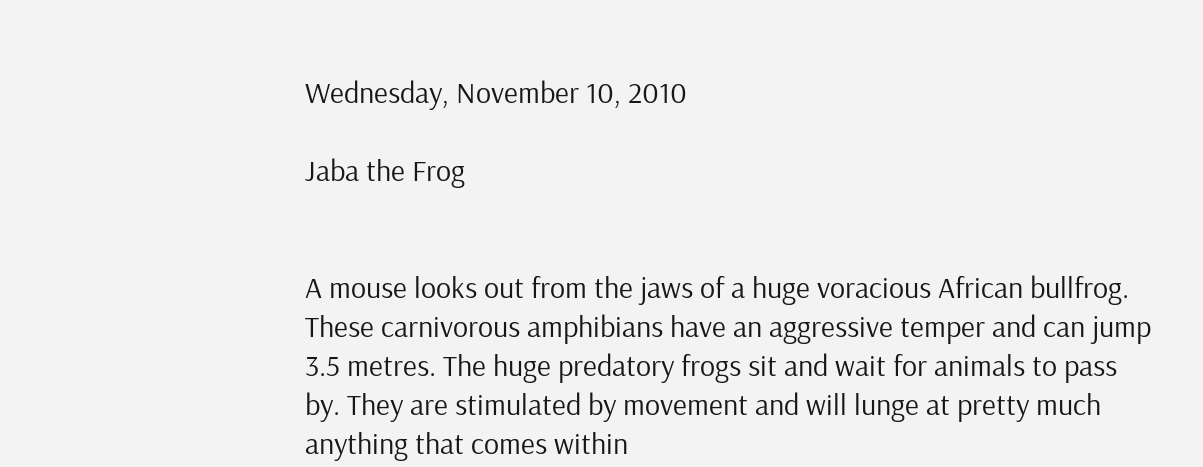Wednesday, November 10, 2010

Jaba the Frog


A mouse looks out from the jaws of a huge voracious African bullfrog. These carnivorous amphibians have an aggressive temper and can jump 3.5 metres. The huge predatory frogs sit and wait for animals to pass by. They are stimulated by movement and will lunge at pretty much anything that comes within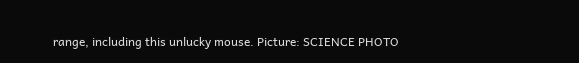range, including this unlucky mouse. Picture: SCIENCE PHOTO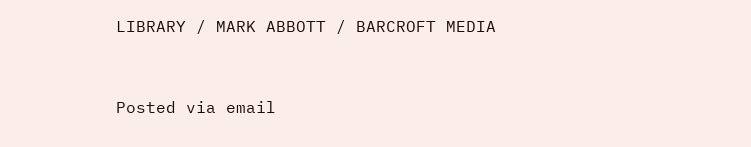LIBRARY / MARK ABBOTT / BARCROFT MEDIA


Posted via email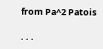from Pa^2 Patois

. . .